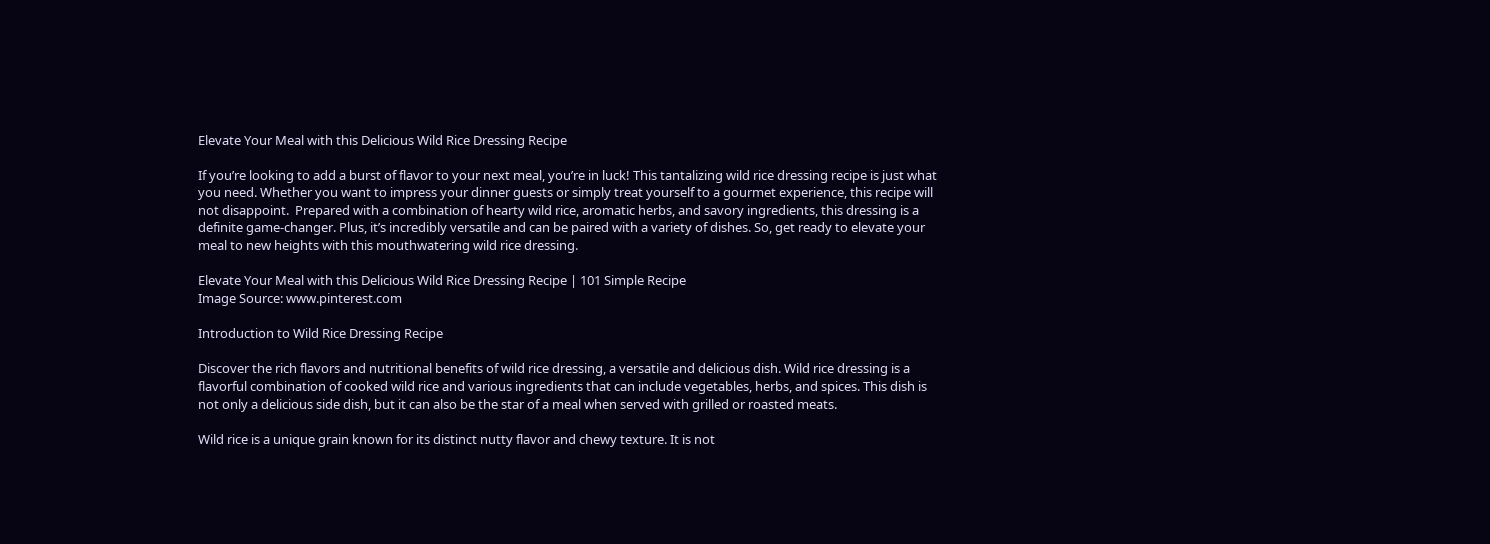Elevate Your Meal with this Delicious Wild Rice Dressing Recipe

If you’re looking to add a burst of flavor to your next meal, you’re in luck! This tantalizing wild rice dressing recipe is just what you need. Whether you want to impress your dinner guests or simply treat yourself to a gourmet experience, this recipe will not disappoint.  Prepared with a combination of hearty wild rice, aromatic herbs, and savory ingredients, this dressing is a definite game-changer. Plus, it’s incredibly versatile and can be paired with a variety of dishes. So, get ready to elevate your meal to new heights with this mouthwatering wild rice dressing.

Elevate Your Meal with this Delicious Wild Rice Dressing Recipe | 101 Simple Recipe
Image Source: www.pinterest.com

Introduction to Wild Rice Dressing Recipe

Discover the rich flavors and nutritional benefits of wild rice dressing, a versatile and delicious dish. Wild rice dressing is a flavorful combination of cooked wild rice and various ingredients that can include vegetables, herbs, and spices. This dish is not only a delicious side dish, but it can also be the star of a meal when served with grilled or roasted meats.

Wild rice is a unique grain known for its distinct nutty flavor and chewy texture. It is not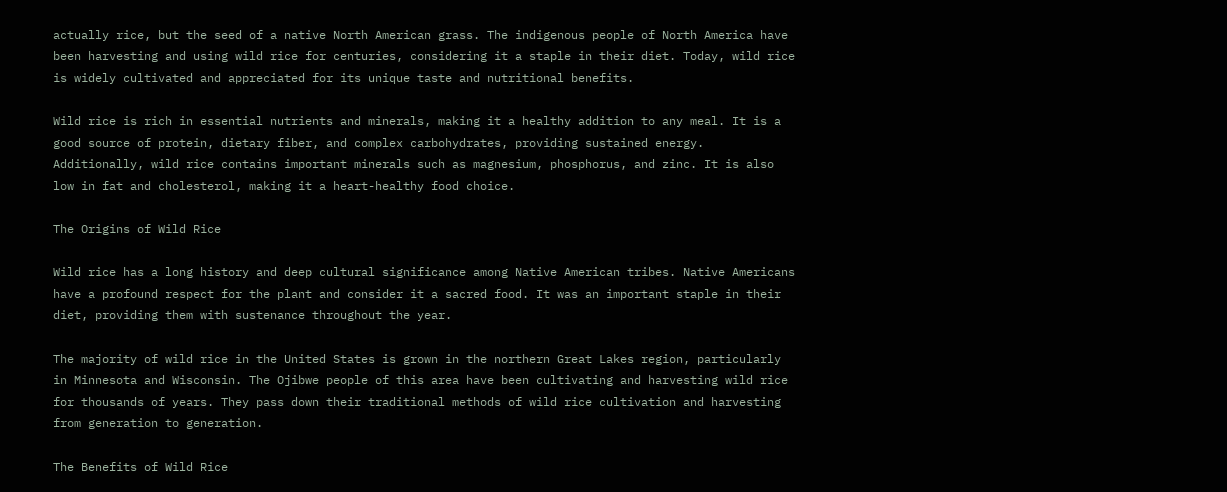actually rice, but the seed of a native North American grass. The indigenous people of North America have been harvesting and using wild rice for centuries, considering it a staple in their diet. Today, wild rice is widely cultivated and appreciated for its unique taste and nutritional benefits.

Wild rice is rich in essential nutrients and minerals, making it a healthy addition to any meal. It is a good source of protein, dietary fiber, and complex carbohydrates, providing sustained energy. Additionally, wild rice contains important minerals such as magnesium, phosphorus, and zinc. It is also low in fat and cholesterol, making it a heart-healthy food choice.

The Origins of Wild Rice

Wild rice has a long history and deep cultural significance among Native American tribes. Native Americans have a profound respect for the plant and consider it a sacred food. It was an important staple in their diet, providing them with sustenance throughout the year.

The majority of wild rice in the United States is grown in the northern Great Lakes region, particularly in Minnesota and Wisconsin. The Ojibwe people of this area have been cultivating and harvesting wild rice for thousands of years. They pass down their traditional methods of wild rice cultivation and harvesting from generation to generation.

The Benefits of Wild Rice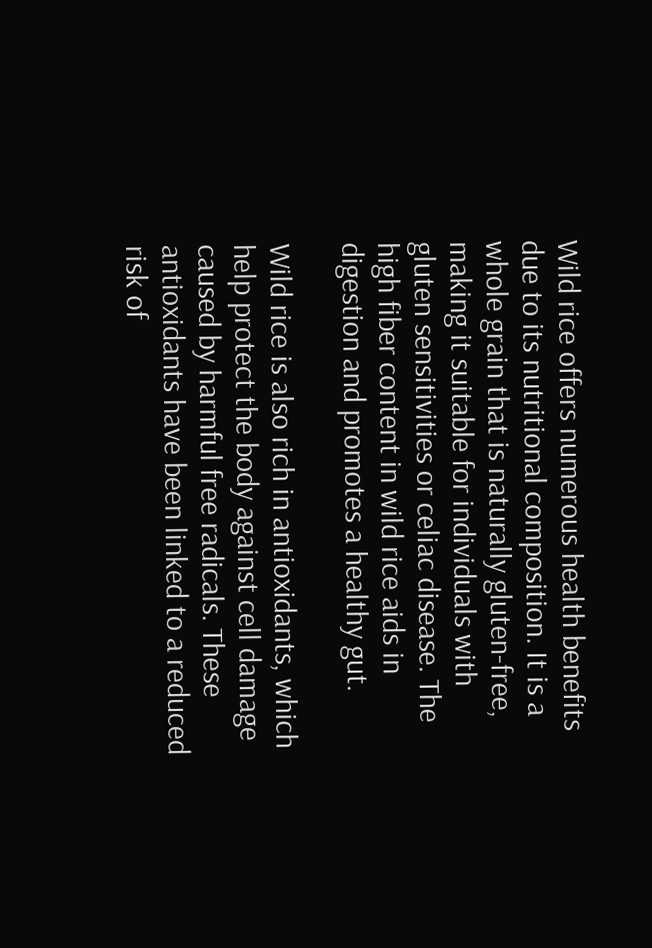Wild rice offers numerous health benefits due to its nutritional composition. It is a whole grain that is naturally gluten-free, making it suitable for individuals with gluten sensitivities or celiac disease. The high fiber content in wild rice aids in digestion and promotes a healthy gut.

Wild rice is also rich in antioxidants, which help protect the body against cell damage caused by harmful free radicals. These antioxidants have been linked to a reduced risk of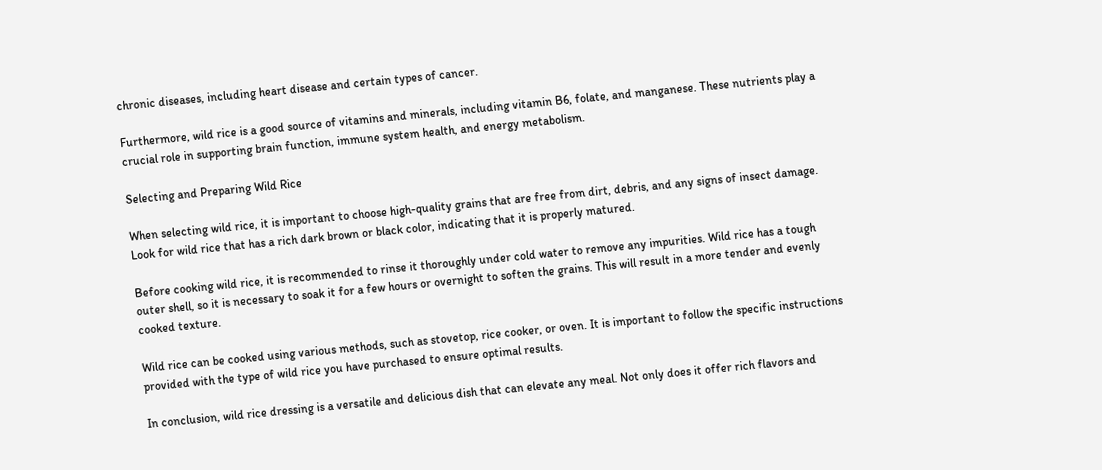chronic diseases, including heart disease and certain types of cancer.

Furthermore, wild rice is a good source of vitamins and minerals, including vitamin B6, folate, and manganese. These nutrients play a crucial role in supporting brain function, immune system health, and energy metabolism.

Selecting and Preparing Wild Rice

When selecting wild rice, it is important to choose high-quality grains that are free from dirt, debris, and any signs of insect damage. Look for wild rice that has a rich dark brown or black color, indicating that it is properly matured.

Before cooking wild rice, it is recommended to rinse it thoroughly under cold water to remove any impurities. Wild rice has a tough outer shell, so it is necessary to soak it for a few hours or overnight to soften the grains. This will result in a more tender and evenly cooked texture.

Wild rice can be cooked using various methods, such as stovetop, rice cooker, or oven. It is important to follow the specific instructions provided with the type of wild rice you have purchased to ensure optimal results.

In conclusion, wild rice dressing is a versatile and delicious dish that can elevate any meal. Not only does it offer rich flavors and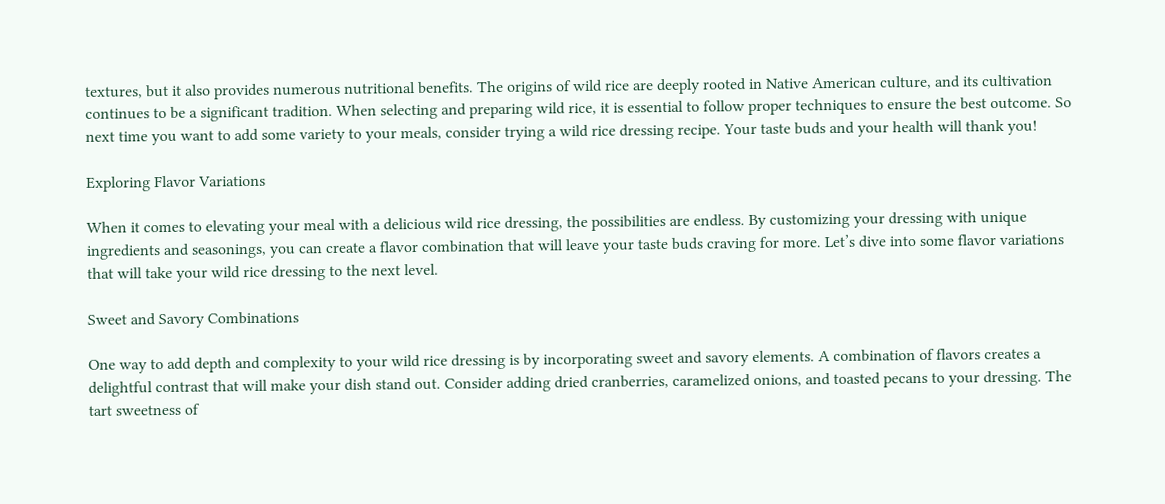textures, but it also provides numerous nutritional benefits. The origins of wild rice are deeply rooted in Native American culture, and its cultivation continues to be a significant tradition. When selecting and preparing wild rice, it is essential to follow proper techniques to ensure the best outcome. So next time you want to add some variety to your meals, consider trying a wild rice dressing recipe. Your taste buds and your health will thank you!

Exploring Flavor Variations

When it comes to elevating your meal with a delicious wild rice dressing, the possibilities are endless. By customizing your dressing with unique ingredients and seasonings, you can create a flavor combination that will leave your taste buds craving for more. Let’s dive into some flavor variations that will take your wild rice dressing to the next level.

Sweet and Savory Combinations

One way to add depth and complexity to your wild rice dressing is by incorporating sweet and savory elements. A combination of flavors creates a delightful contrast that will make your dish stand out. Consider adding dried cranberries, caramelized onions, and toasted pecans to your dressing. The tart sweetness of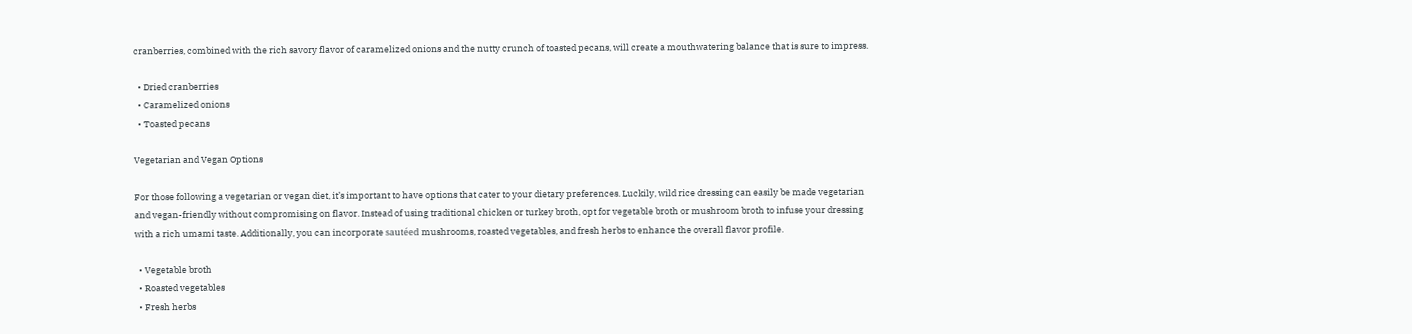cranberries, combined with the rich savory flavor of caramelized onions and the nutty crunch of toasted pecans, will create a mouthwatering balance that is sure to impress.

  • Dried cranberries
  • Caramelized onions
  • Toasted pecans

Vegetarian and Vegan Options

For those following a vegetarian or vegan diet, it’s important to have options that cater to your dietary preferences. Luckily, wild rice dressing can easily be made vegetarian and vegan-friendly without compromising on flavor. Instead of using traditional chicken or turkey broth, opt for vegetable broth or mushroom broth to infuse your dressing with a rich umami taste. Additionally, you can incorporate sautéed mushrooms, roasted vegetables, and fresh herbs to enhance the overall flavor profile.

  • Vegetable broth
  • Roasted vegetables
  • Fresh herbs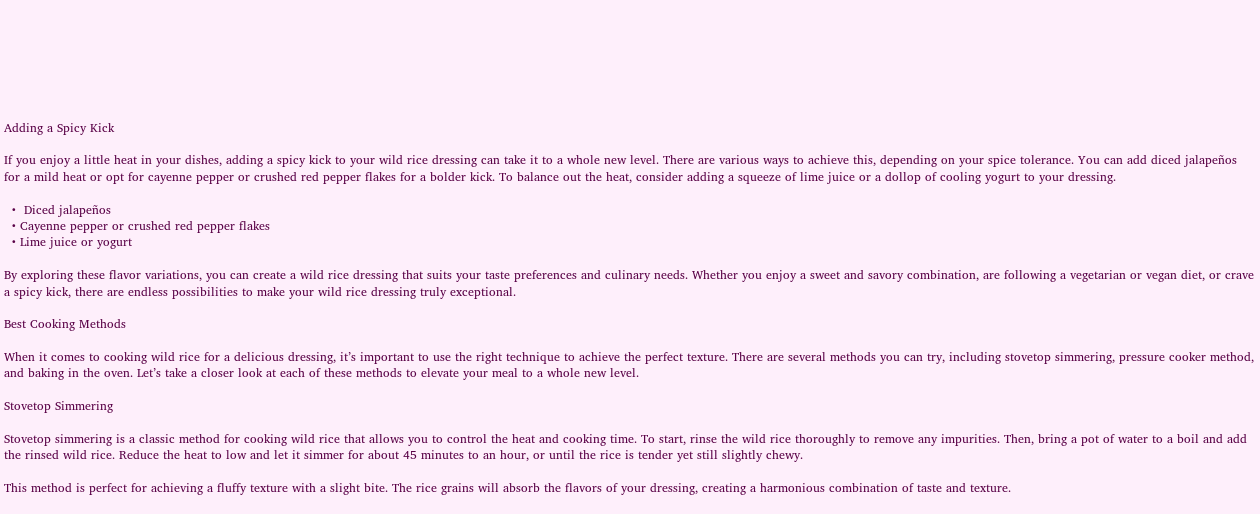Adding a Spicy Kick

If you enjoy a little heat in your dishes, adding a spicy kick to your wild rice dressing can take it to a whole new level. There are various ways to achieve this, depending on your spice tolerance. You can add diced jalapeños for a mild heat or opt for cayenne pepper or crushed red pepper flakes for a bolder kick. To balance out the heat, consider adding a squeeze of lime juice or a dollop of cooling yogurt to your dressing.

  •  Diced jalapeños
  • Cayenne pepper or crushed red pepper flakes
  • Lime juice or yogurt

By exploring these flavor variations, you can create a wild rice dressing that suits your taste preferences and culinary needs. Whether you enjoy a sweet and savory combination, are following a vegetarian or vegan diet, or crave a spicy kick, there are endless possibilities to make your wild rice dressing truly exceptional.

Best Cooking Methods

When it comes to cooking wild rice for a delicious dressing, it’s important to use the right technique to achieve the perfect texture. There are several methods you can try, including stovetop simmering, pressure cooker method, and baking in the oven. Let’s take a closer look at each of these methods to elevate your meal to a whole new level.

Stovetop Simmering

Stovetop simmering is a classic method for cooking wild rice that allows you to control the heat and cooking time. To start, rinse the wild rice thoroughly to remove any impurities. Then, bring a pot of water to a boil and add the rinsed wild rice. Reduce the heat to low and let it simmer for about 45 minutes to an hour, or until the rice is tender yet still slightly chewy.

This method is perfect for achieving a fluffy texture with a slight bite. The rice grains will absorb the flavors of your dressing, creating a harmonious combination of taste and texture.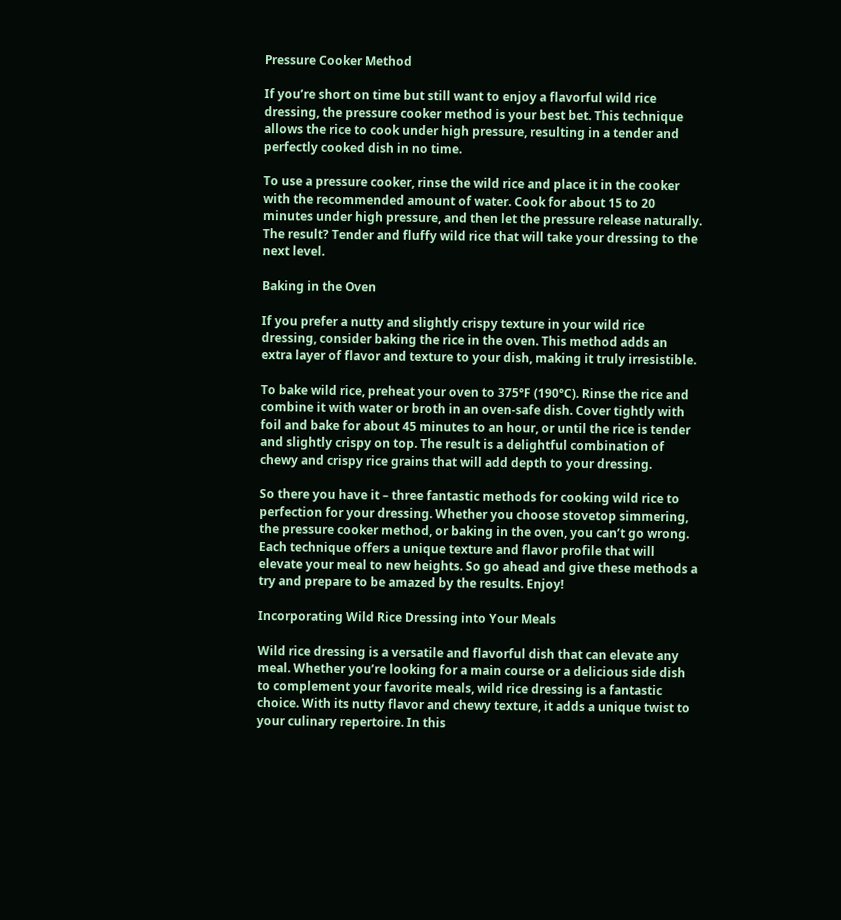Pressure Cooker Method

If you’re short on time but still want to enjoy a flavorful wild rice dressing, the pressure cooker method is your best bet. This technique allows the rice to cook under high pressure, resulting in a tender and perfectly cooked dish in no time.

To use a pressure cooker, rinse the wild rice and place it in the cooker with the recommended amount of water. Cook for about 15 to 20 minutes under high pressure, and then let the pressure release naturally. The result? Tender and fluffy wild rice that will take your dressing to the next level.

Baking in the Oven

If you prefer a nutty and slightly crispy texture in your wild rice dressing, consider baking the rice in the oven. This method adds an extra layer of flavor and texture to your dish, making it truly irresistible.

To bake wild rice, preheat your oven to 375°F (190°C). Rinse the rice and combine it with water or broth in an oven-safe dish. Cover tightly with foil and bake for about 45 minutes to an hour, or until the rice is tender and slightly crispy on top. The result is a delightful combination of chewy and crispy rice grains that will add depth to your dressing.

So there you have it – three fantastic methods for cooking wild rice to perfection for your dressing. Whether you choose stovetop simmering, the pressure cooker method, or baking in the oven, you can’t go wrong. Each technique offers a unique texture and flavor profile that will elevate your meal to new heights. So go ahead and give these methods a try and prepare to be amazed by the results. Enjoy!

Incorporating Wild Rice Dressing into Your Meals

Wild rice dressing is a versatile and flavorful dish that can elevate any meal. Whether you’re looking for a main course or a delicious side dish to complement your favorite meals, wild rice dressing is a fantastic choice. With its nutty flavor and chewy texture, it adds a unique twist to your culinary repertoire. In this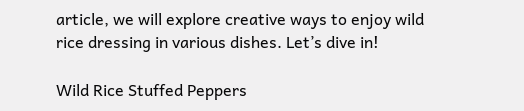article, we will explore creative ways to enjoy wild rice dressing in various dishes. Let’s dive in!

Wild Rice Stuffed Peppers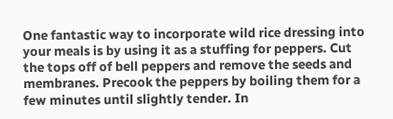One fantastic way to incorporate wild rice dressing into your meals is by using it as a stuffing for peppers. Cut the tops off of bell peppers and remove the seeds and membranes. Precook the peppers by boiling them for a few minutes until slightly tender. In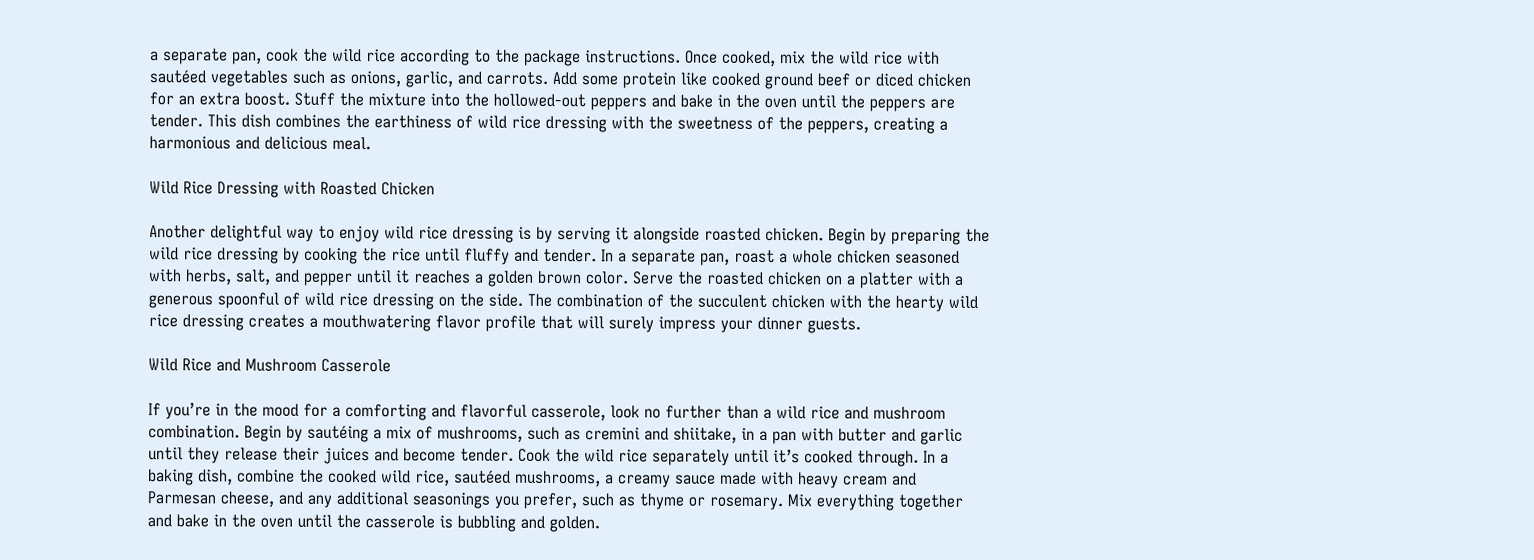a separate pan, cook the wild rice according to the package instructions. Once cooked, mix the wild rice with sautéed vegetables such as onions, garlic, and carrots. Add some protein like cooked ground beef or diced chicken for an extra boost. Stuff the mixture into the hollowed-out peppers and bake in the oven until the peppers are tender. This dish combines the earthiness of wild rice dressing with the sweetness of the peppers, creating a harmonious and delicious meal.

Wild Rice Dressing with Roasted Chicken

Another delightful way to enjoy wild rice dressing is by serving it alongside roasted chicken. Begin by preparing the wild rice dressing by cooking the rice until fluffy and tender. In a separate pan, roast a whole chicken seasoned with herbs, salt, and pepper until it reaches a golden brown color. Serve the roasted chicken on a platter with a generous spoonful of wild rice dressing on the side. The combination of the succulent chicken with the hearty wild rice dressing creates a mouthwatering flavor profile that will surely impress your dinner guests.

Wild Rice and Mushroom Casserole

If you’re in the mood for a comforting and flavorful casserole, look no further than a wild rice and mushroom combination. Begin by sautéing a mix of mushrooms, such as cremini and shiitake, in a pan with butter and garlic until they release their juices and become tender. Cook the wild rice separately until it’s cooked through. In a baking dish, combine the cooked wild rice, sautéed mushrooms, a creamy sauce made with heavy cream and Parmesan cheese, and any additional seasonings you prefer, such as thyme or rosemary. Mix everything together and bake in the oven until the casserole is bubbling and golden.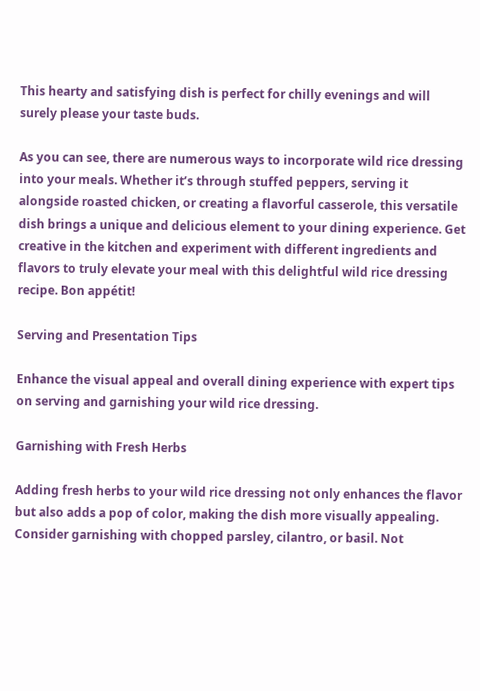This hearty and satisfying dish is perfect for chilly evenings and will surely please your taste buds.

As you can see, there are numerous ways to incorporate wild rice dressing into your meals. Whether it’s through stuffed peppers, serving it alongside roasted chicken, or creating a flavorful casserole, this versatile dish brings a unique and delicious element to your dining experience. Get creative in the kitchen and experiment with different ingredients and flavors to truly elevate your meal with this delightful wild rice dressing recipe. Bon appétit!

Serving and Presentation Tips

Enhance the visual appeal and overall dining experience with expert tips on serving and garnishing your wild rice dressing.

Garnishing with Fresh Herbs

Adding fresh herbs to your wild rice dressing not only enhances the flavor but also adds a pop of color, making the dish more visually appealing. Consider garnishing with chopped parsley, cilantro, or basil. Not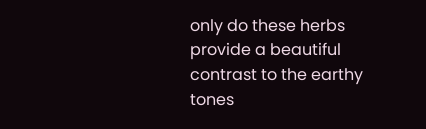only do these herbs provide a beautiful contrast to the earthy tones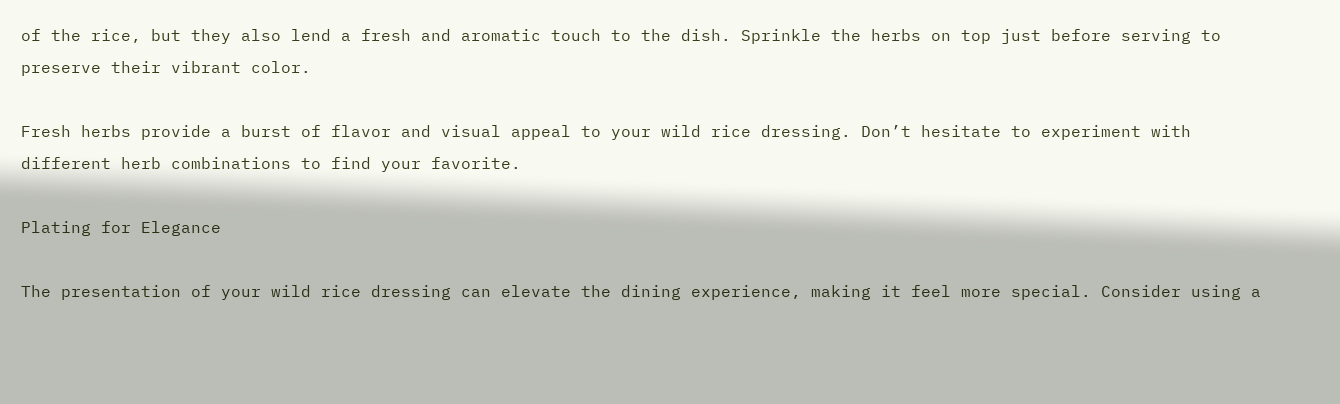of the rice, but they also lend a fresh and aromatic touch to the dish. Sprinkle the herbs on top just before serving to preserve their vibrant color.

Fresh herbs provide a burst of flavor and visual appeal to your wild rice dressing. Don’t hesitate to experiment with different herb combinations to find your favorite.

Plating for Elegance

The presentation of your wild rice dressing can elevate the dining experience, making it feel more special. Consider using a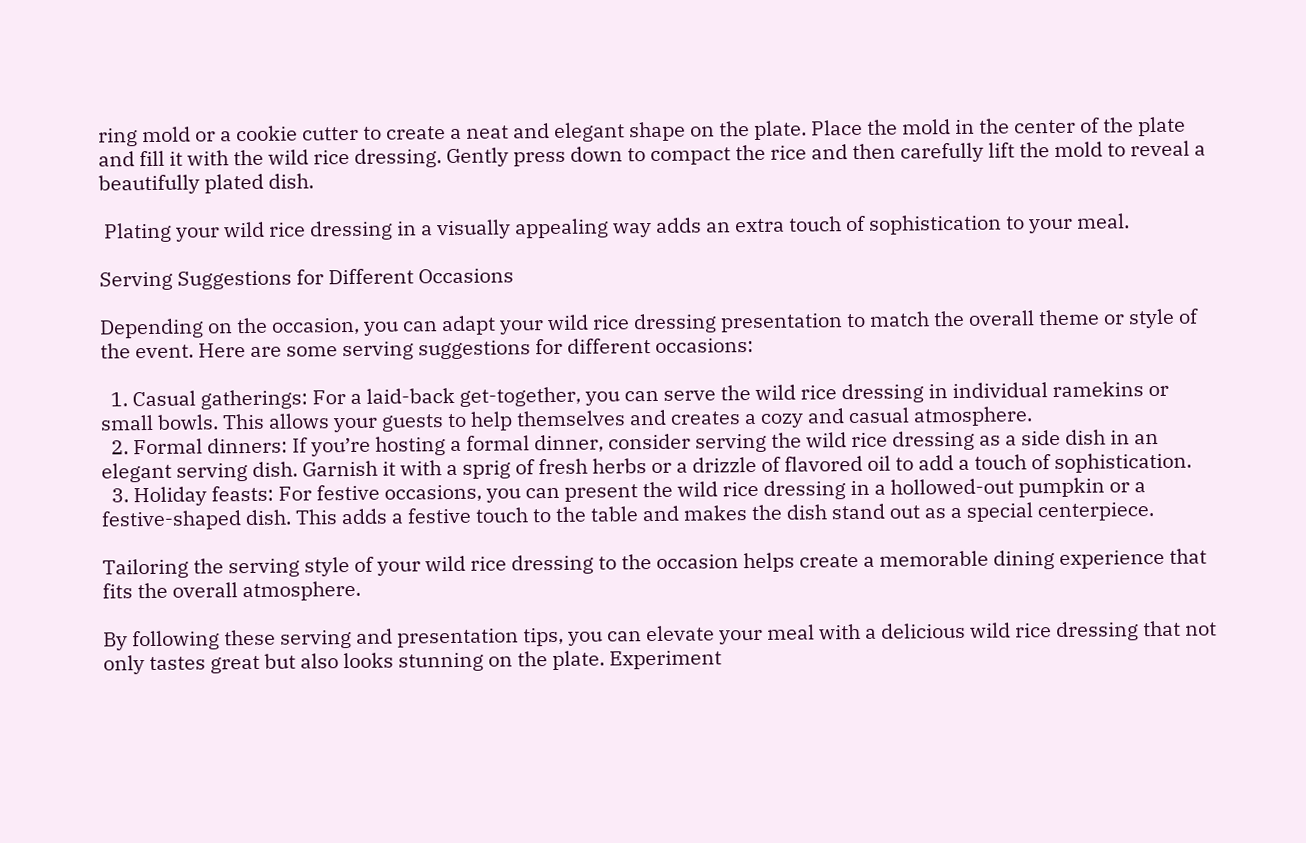ring mold or a cookie cutter to create a neat and elegant shape on the plate. Place the mold in the center of the plate and fill it with the wild rice dressing. Gently press down to compact the rice and then carefully lift the mold to reveal a beautifully plated dish.

 Plating your wild rice dressing in a visually appealing way adds an extra touch of sophistication to your meal.

Serving Suggestions for Different Occasions

Depending on the occasion, you can adapt your wild rice dressing presentation to match the overall theme or style of the event. Here are some serving suggestions for different occasions:

  1. Casual gatherings: For a laid-back get-together, you can serve the wild rice dressing in individual ramekins or small bowls. This allows your guests to help themselves and creates a cozy and casual atmosphere.
  2. Formal dinners: If you’re hosting a formal dinner, consider serving the wild rice dressing as a side dish in an elegant serving dish. Garnish it with a sprig of fresh herbs or a drizzle of flavored oil to add a touch of sophistication.
  3. Holiday feasts: For festive occasions, you can present the wild rice dressing in a hollowed-out pumpkin or a festive-shaped dish. This adds a festive touch to the table and makes the dish stand out as a special centerpiece.

Tailoring the serving style of your wild rice dressing to the occasion helps create a memorable dining experience that fits the overall atmosphere.

By following these serving and presentation tips, you can elevate your meal with a delicious wild rice dressing that not only tastes great but also looks stunning on the plate. Experiment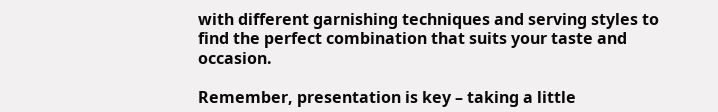with different garnishing techniques and serving styles to find the perfect combination that suits your taste and occasion.

Remember, presentation is key – taking a little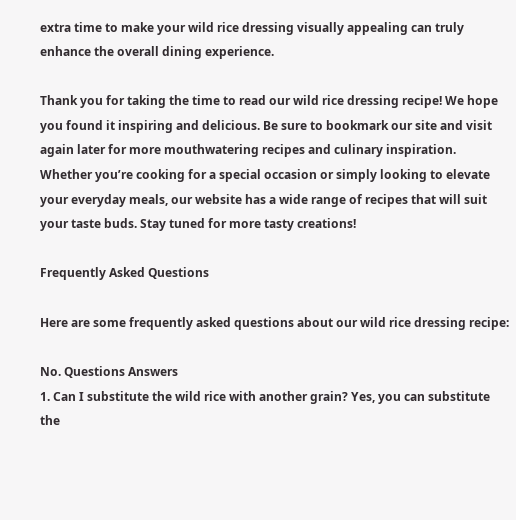extra time to make your wild rice dressing visually appealing can truly enhance the overall dining experience.

Thank you for taking the time to read our wild rice dressing recipe! We hope you found it inspiring and delicious. Be sure to bookmark our site and visit again later for more mouthwatering recipes and culinary inspiration. Whether you’re cooking for a special occasion or simply looking to elevate your everyday meals, our website has a wide range of recipes that will suit your taste buds. Stay tuned for more tasty creations!

Frequently Asked Questions

Here are some frequently asked questions about our wild rice dressing recipe:

No. Questions Answers
1. Can I substitute the wild rice with another grain? Yes, you can substitute the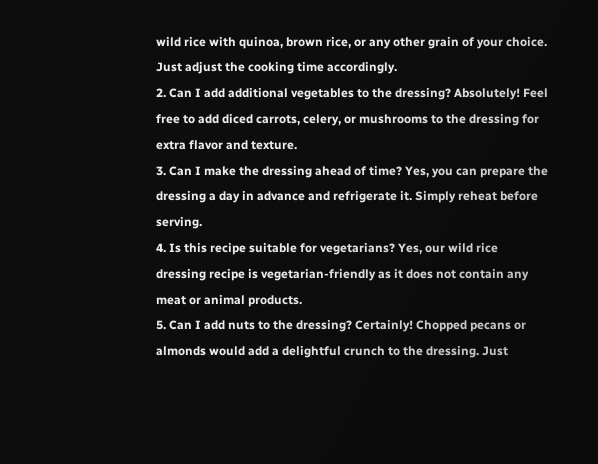wild rice with quinoa, brown rice, or any other grain of your choice. Just adjust the cooking time accordingly.
2. Can I add additional vegetables to the dressing? Absolutely! Feel free to add diced carrots, celery, or mushrooms to the dressing for extra flavor and texture.
3. Can I make the dressing ahead of time? Yes, you can prepare the dressing a day in advance and refrigerate it. Simply reheat before serving.
4. Is this recipe suitable for vegetarians? Yes, our wild rice dressing recipe is vegetarian-friendly as it does not contain any meat or animal products.
5. Can I add nuts to the dressing? Certainly! Chopped pecans or almonds would add a delightful crunch to the dressing. Just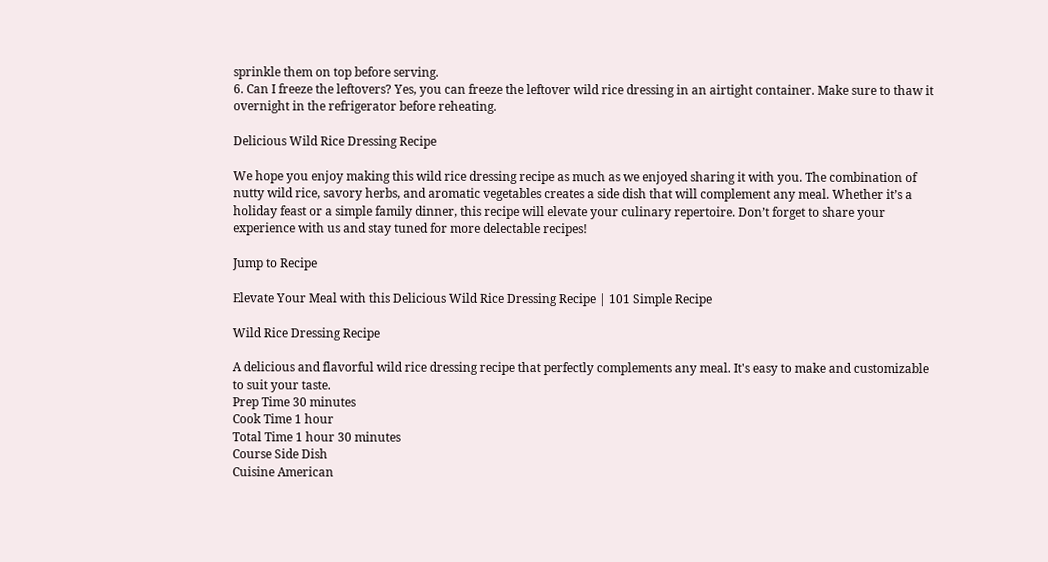sprinkle them on top before serving.
6. Can I freeze the leftovers? Yes, you can freeze the leftover wild rice dressing in an airtight container. Make sure to thaw it overnight in the refrigerator before reheating.

Delicious Wild Rice Dressing Recipe

We hope you enjoy making this wild rice dressing recipe as much as we enjoyed sharing it with you. The combination of nutty wild rice, savory herbs, and aromatic vegetables creates a side dish that will complement any meal. Whether it’s a holiday feast or a simple family dinner, this recipe will elevate your culinary repertoire. Don’t forget to share your experience with us and stay tuned for more delectable recipes!

Jump to Recipe

Elevate Your Meal with this Delicious Wild Rice Dressing Recipe | 101 Simple Recipe

Wild Rice Dressing Recipe

A delicious and flavorful wild rice dressing recipe that perfectly complements any meal. It's easy to make and customizable to suit your taste.
Prep Time 30 minutes
Cook Time 1 hour
Total Time 1 hour 30 minutes
Course Side Dish
Cuisine American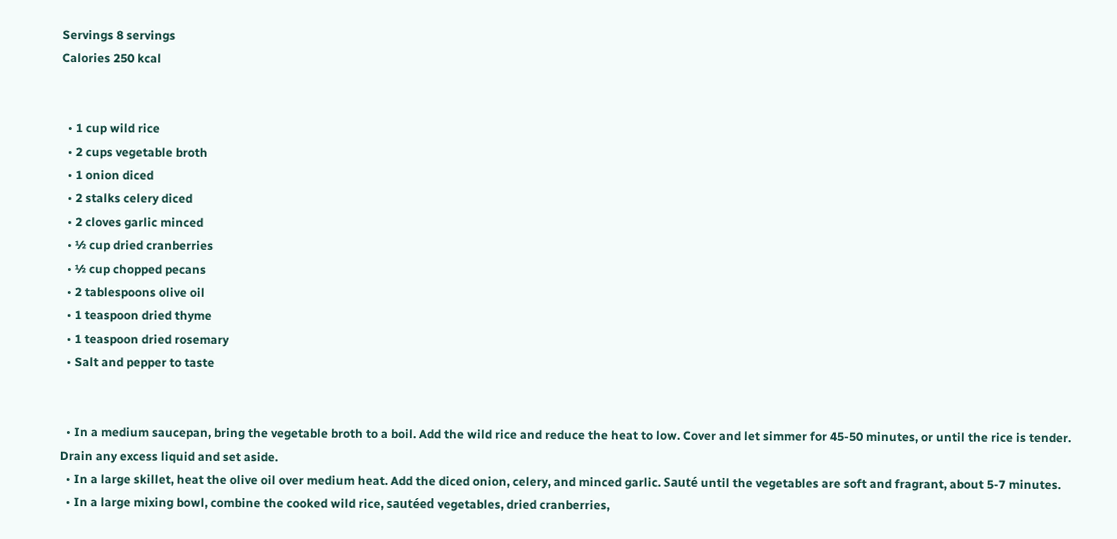Servings 8 servings
Calories 250 kcal


  • 1 cup wild rice
  • 2 cups vegetable broth
  • 1 onion diced
  • 2 stalks celery diced
  • 2 cloves garlic minced
  • ½ cup dried cranberries
  • ½ cup chopped pecans
  • 2 tablespoons olive oil
  • 1 teaspoon dried thyme
  • 1 teaspoon dried rosemary
  • Salt and pepper to taste


  • In a medium saucepan, bring the vegetable broth to a boil. Add the wild rice and reduce the heat to low. Cover and let simmer for 45-50 minutes, or until the rice is tender. Drain any excess liquid and set aside.
  • In a large skillet, heat the olive oil over medium heat. Add the diced onion, celery, and minced garlic. Sauté until the vegetables are soft and fragrant, about 5-7 minutes.
  • In a large mixing bowl, combine the cooked wild rice, sautéed vegetables, dried cranberries,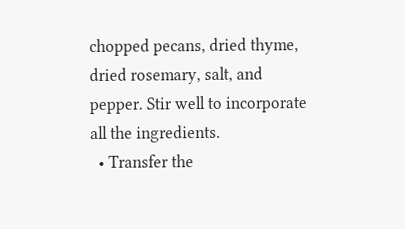chopped pecans, dried thyme, dried rosemary, salt, and pepper. Stir well to incorporate all the ingredients.
  • Transfer the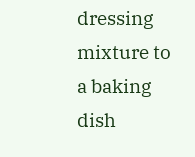dressing mixture to a baking dish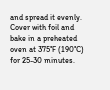and spread it evenly. Cover with foil and bake in a preheated oven at 375°F (190°C) for 25-30 minutes.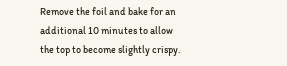Remove the foil and bake for an additional 10 minutes to allow the top to become slightly crispy.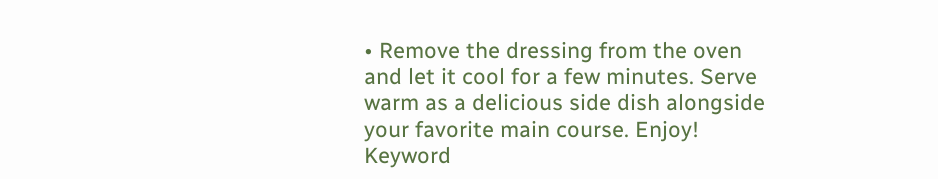• Remove the dressing from the oven and let it cool for a few minutes. Serve warm as a delicious side dish alongside your favorite main course. Enjoy!
Keyword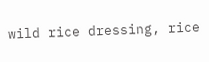wild rice dressing, rice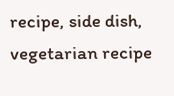recipe, side dish, vegetarian recipe